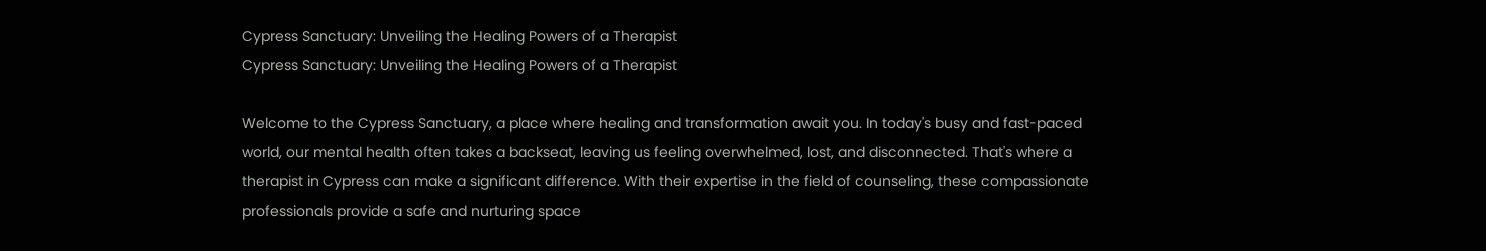Cypress Sanctuary: Unveiling the Healing Powers of a Therapist
Cypress Sanctuary: Unveiling the Healing Powers of a Therapist

Welcome to the Cypress Sanctuary, a place where healing and transformation await you. In today's busy and fast-paced world, our mental health often takes a backseat, leaving us feeling overwhelmed, lost, and disconnected. That's where a therapist in Cypress can make a significant difference. With their expertise in the field of counseling, these compassionate professionals provide a safe and nurturing space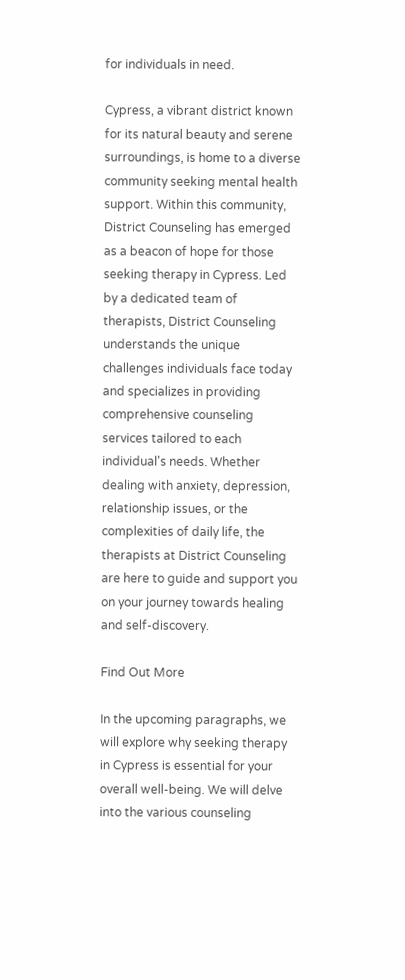for individuals in need.

Cypress, a vibrant district known for its natural beauty and serene surroundings, is home to a diverse community seeking mental health support. Within this community, District Counseling has emerged as a beacon of hope for those seeking therapy in Cypress. Led by a dedicated team of therapists, District Counseling understands the unique challenges individuals face today and specializes in providing comprehensive counseling services tailored to each individual's needs. Whether dealing with anxiety, depression, relationship issues, or the complexities of daily life, the therapists at District Counseling are here to guide and support you on your journey towards healing and self-discovery.

Find Out More

In the upcoming paragraphs, we will explore why seeking therapy in Cypress is essential for your overall well-being. We will delve into the various counseling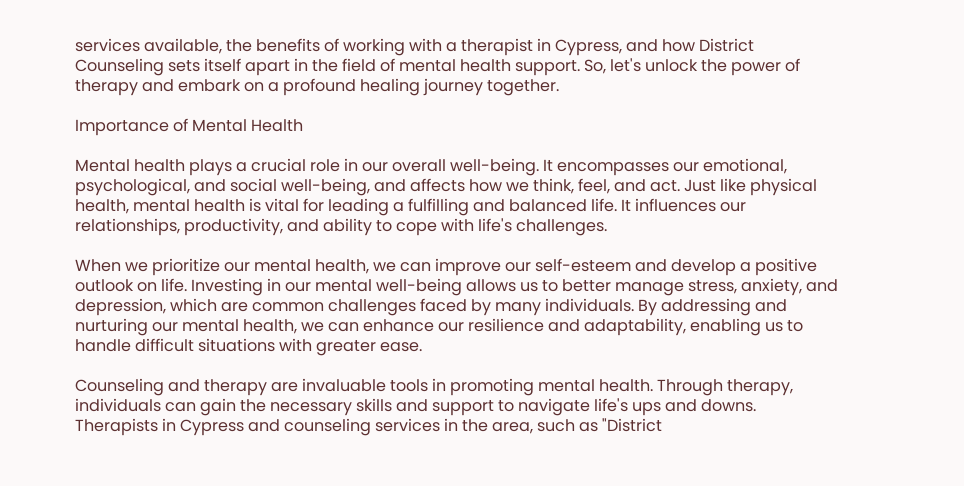services available, the benefits of working with a therapist in Cypress, and how District Counseling sets itself apart in the field of mental health support. So, let's unlock the power of therapy and embark on a profound healing journey together.

Importance of Mental Health

Mental health plays a crucial role in our overall well-being. It encompasses our emotional, psychological, and social well-being, and affects how we think, feel, and act. Just like physical health, mental health is vital for leading a fulfilling and balanced life. It influences our relationships, productivity, and ability to cope with life's challenges.

When we prioritize our mental health, we can improve our self-esteem and develop a positive outlook on life. Investing in our mental well-being allows us to better manage stress, anxiety, and depression, which are common challenges faced by many individuals. By addressing and nurturing our mental health, we can enhance our resilience and adaptability, enabling us to handle difficult situations with greater ease.

Counseling and therapy are invaluable tools in promoting mental health. Through therapy, individuals can gain the necessary skills and support to navigate life's ups and downs. Therapists in Cypress and counseling services in the area, such as "District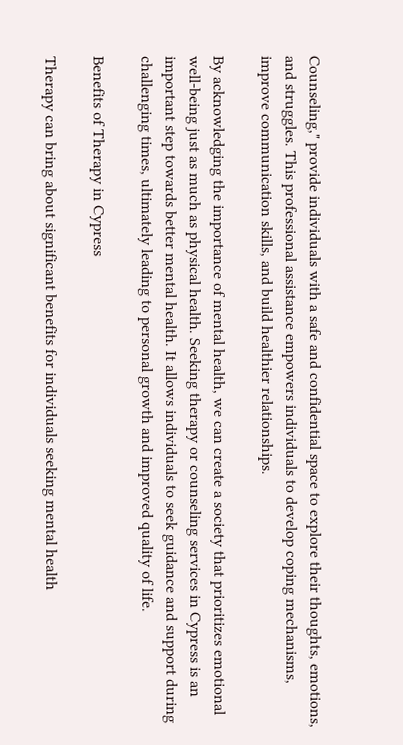Counseling," provide individuals with a safe and confidential space to explore their thoughts, emotions, and struggles. This professional assistance empowers individuals to develop coping mechanisms, improve communication skills, and build healthier relationships.

By acknowledging the importance of mental health, we can create a society that prioritizes emotional well-being just as much as physical health. Seeking therapy or counseling services in Cypress is an important step towards better mental health. It allows individuals to seek guidance and support during challenging times, ultimately leading to personal growth and improved quality of life.

Benefits of Therapy in Cypress

Therapy can bring about significant benefits for individuals seeking mental health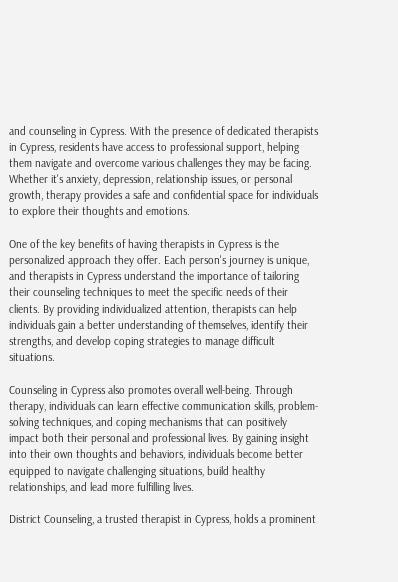and counseling in Cypress. With the presence of dedicated therapists in Cypress, residents have access to professional support, helping them navigate and overcome various challenges they may be facing. Whether it's anxiety, depression, relationship issues, or personal growth, therapy provides a safe and confidential space for individuals to explore their thoughts and emotions.

One of the key benefits of having therapists in Cypress is the personalized approach they offer. Each person's journey is unique, and therapists in Cypress understand the importance of tailoring their counseling techniques to meet the specific needs of their clients. By providing individualized attention, therapists can help individuals gain a better understanding of themselves, identify their strengths, and develop coping strategies to manage difficult situations.

Counseling in Cypress also promotes overall well-being. Through therapy, individuals can learn effective communication skills, problem-solving techniques, and coping mechanisms that can positively impact both their personal and professional lives. By gaining insight into their own thoughts and behaviors, individuals become better equipped to navigate challenging situations, build healthy relationships, and lead more fulfilling lives.

District Counseling, a trusted therapist in Cypress, holds a prominent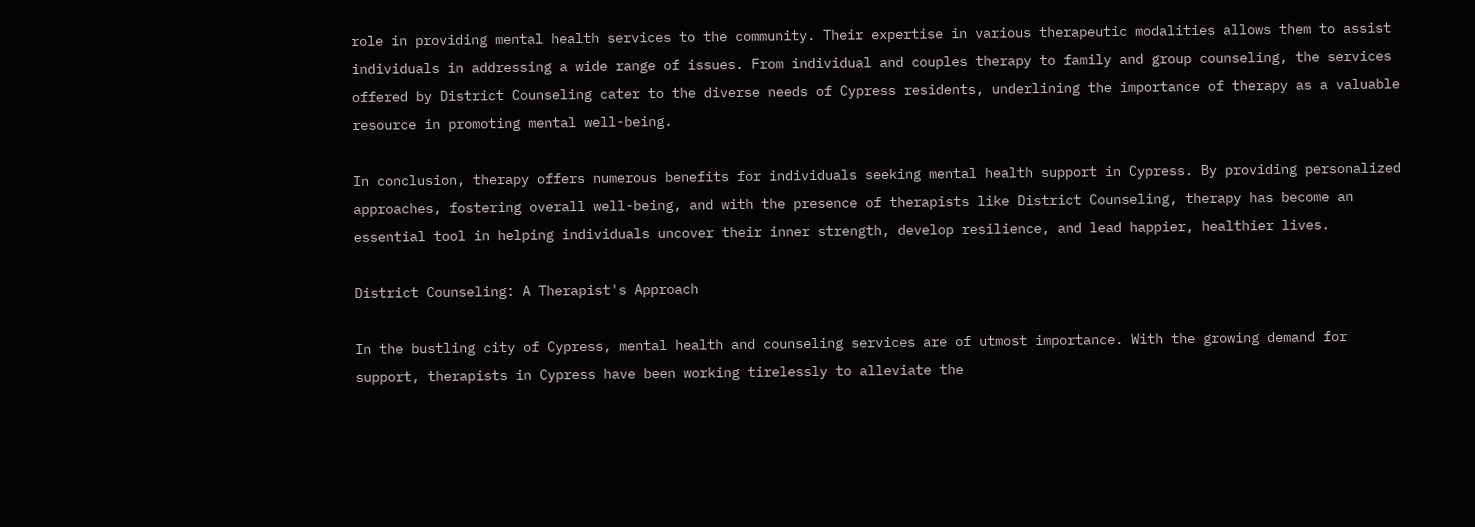role in providing mental health services to the community. Their expertise in various therapeutic modalities allows them to assist individuals in addressing a wide range of issues. From individual and couples therapy to family and group counseling, the services offered by District Counseling cater to the diverse needs of Cypress residents, underlining the importance of therapy as a valuable resource in promoting mental well-being.

In conclusion, therapy offers numerous benefits for individuals seeking mental health support in Cypress. By providing personalized approaches, fostering overall well-being, and with the presence of therapists like District Counseling, therapy has become an essential tool in helping individuals uncover their inner strength, develop resilience, and lead happier, healthier lives.

District Counseling: A Therapist's Approach

In the bustling city of Cypress, mental health and counseling services are of utmost importance. With the growing demand for support, therapists in Cypress have been working tirelessly to alleviate the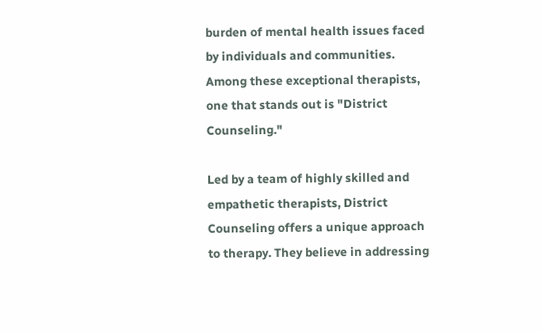burden of mental health issues faced by individuals and communities. Among these exceptional therapists, one that stands out is "District Counseling."

Led by a team of highly skilled and empathetic therapists, District Counseling offers a unique approach to therapy. They believe in addressing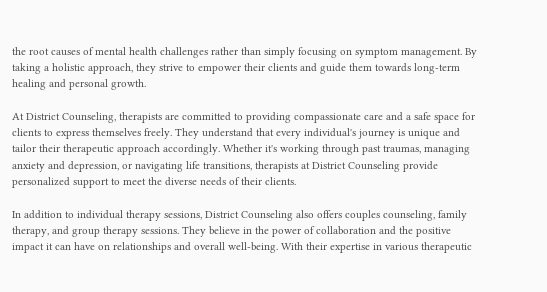the root causes of mental health challenges rather than simply focusing on symptom management. By taking a holistic approach, they strive to empower their clients and guide them towards long-term healing and personal growth.

At District Counseling, therapists are committed to providing compassionate care and a safe space for clients to express themselves freely. They understand that every individual's journey is unique and tailor their therapeutic approach accordingly. Whether it's working through past traumas, managing anxiety and depression, or navigating life transitions, therapists at District Counseling provide personalized support to meet the diverse needs of their clients.

In addition to individual therapy sessions, District Counseling also offers couples counseling, family therapy, and group therapy sessions. They believe in the power of collaboration and the positive impact it can have on relationships and overall well-being. With their expertise in various therapeutic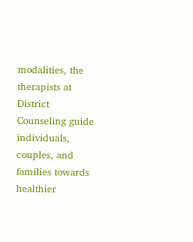modalities, the therapists at District Counseling guide individuals, couples, and families towards healthier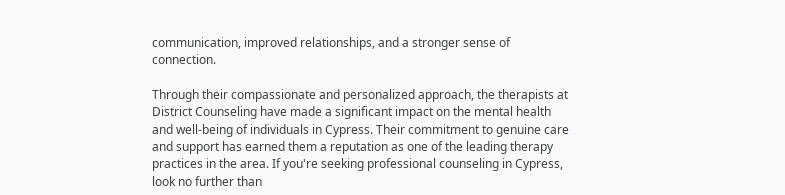communication, improved relationships, and a stronger sense of connection.

Through their compassionate and personalized approach, the therapists at District Counseling have made a significant impact on the mental health and well-being of individuals in Cypress. Their commitment to genuine care and support has earned them a reputation as one of the leading therapy practices in the area. If you're seeking professional counseling in Cypress, look no further than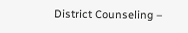District Counseling –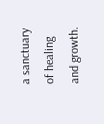a sanctuary of healing and growth.